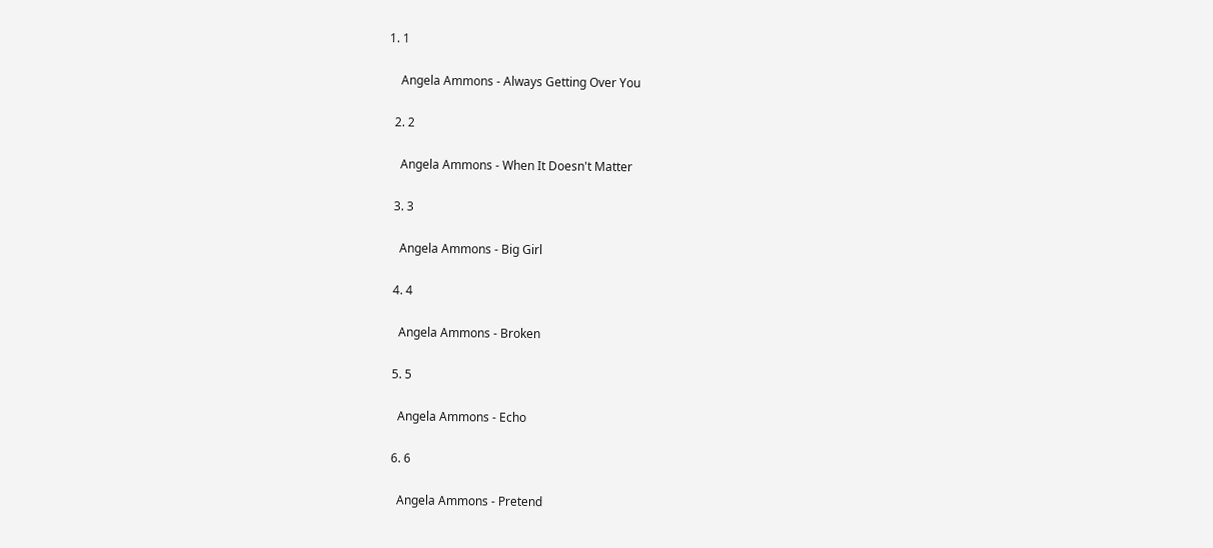1. 1

    Angela Ammons - Always Getting Over You

  2. 2

    Angela Ammons - When It Doesn't Matter

  3. 3

    Angela Ammons - Big Girl

  4. 4

    Angela Ammons - Broken

  5. 5

    Angela Ammons - Echo

  6. 6

    Angela Ammons - Pretend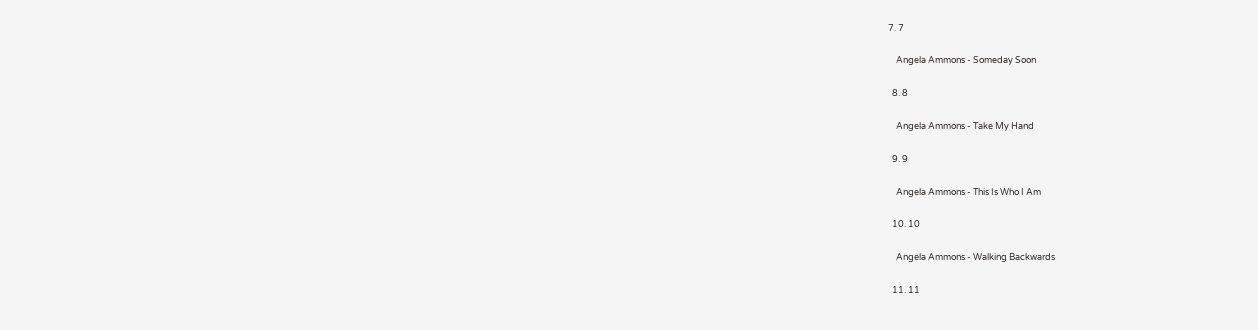7. 7

    Angela Ammons - Someday Soon

  8. 8

    Angela Ammons - Take My Hand

  9. 9

    Angela Ammons - This Is Who I Am

  10. 10

    Angela Ammons - Walking Backwards

  11. 11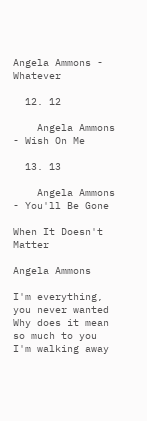Angela Ammons - Whatever

  12. 12

    Angela Ammons - Wish On Me

  13. 13

    Angela Ammons - You'll Be Gone

When It Doesn't Matter

Angela Ammons

I'm everything, you never wanted Why does it mean so much to you I'm walking away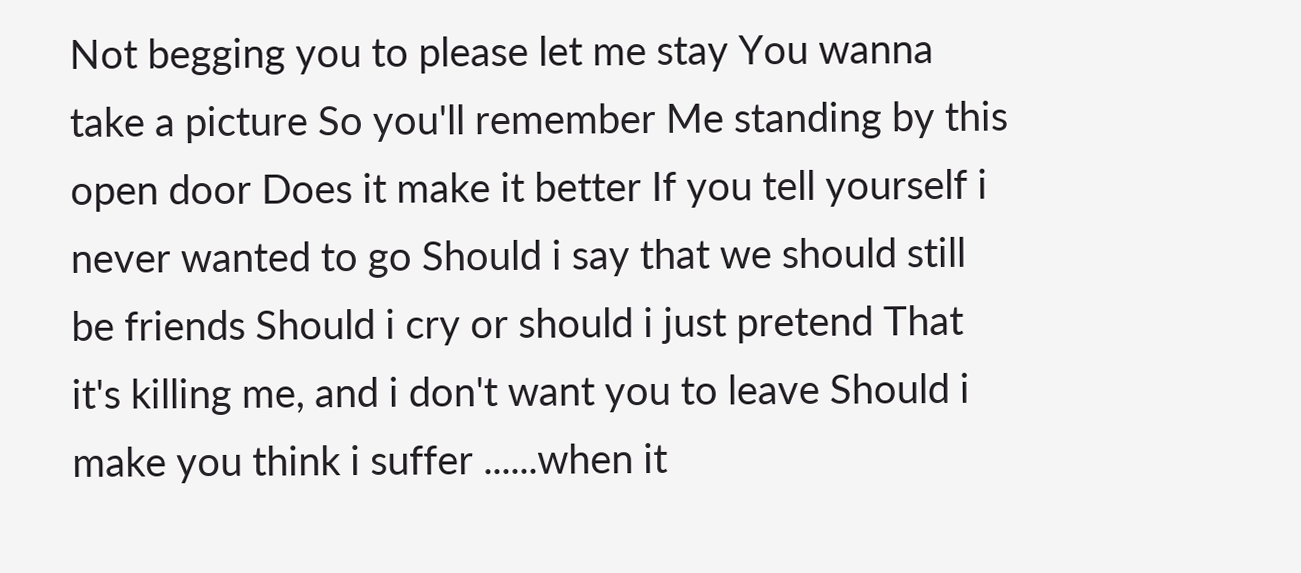Not begging you to please let me stay You wanna take a picture So you'll remember Me standing by this open door Does it make it better If you tell yourself i never wanted to go Should i say that we should still be friends Should i cry or should i just pretend That it's killing me, and i don't want you to leave Should i make you think i suffer ......when it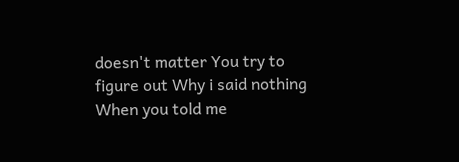doesn't matter You try to figure out Why i said nothing When you told me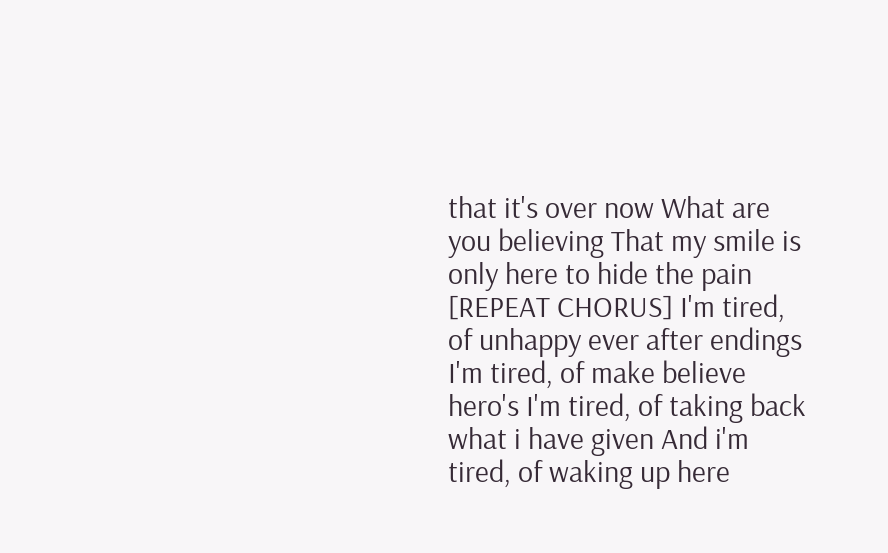that it's over now What are you believing That my smile is only here to hide the pain [REPEAT CHORUS] I'm tired, of unhappy ever after endings I'm tired, of make believe hero's I'm tired, of taking back what i have given And i'm tired, of waking up here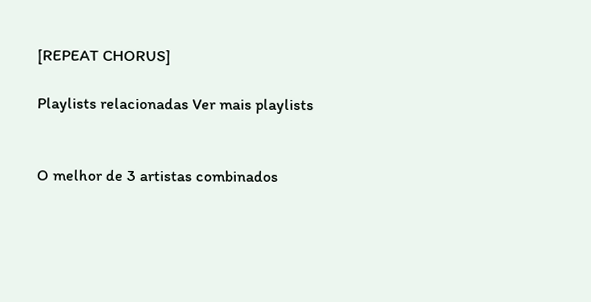[REPEAT CHORUS]

Playlists relacionadas Ver mais playlists


O melhor de 3 artistas combinados